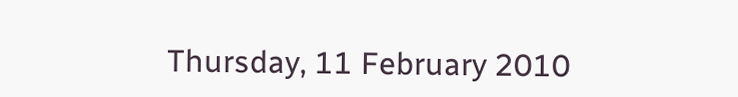Thursday, 11 February 2010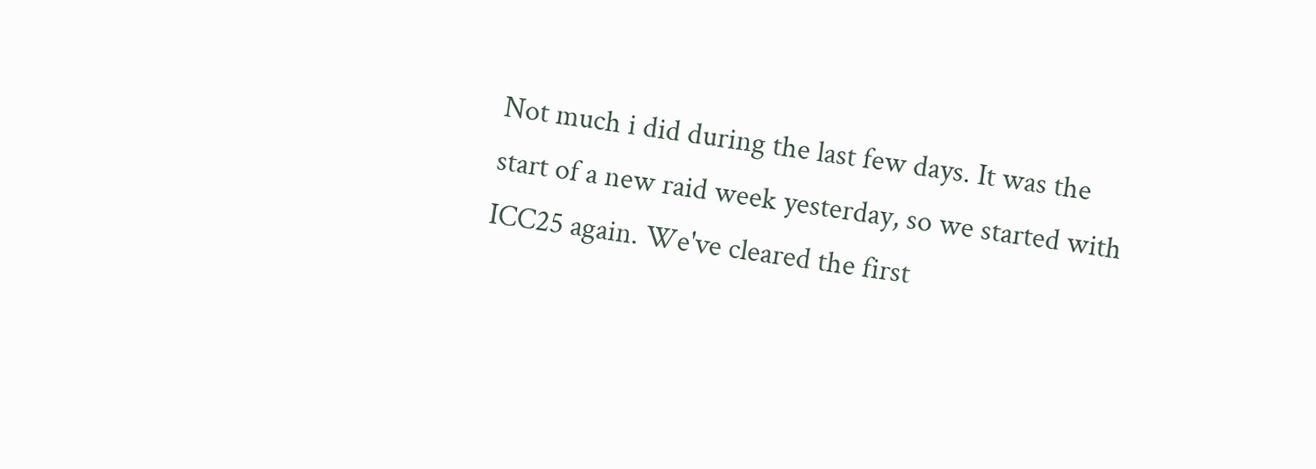Not much i did during the last few days. It was the start of a new raid week yesterday, so we started with ICC25 again. We've cleared the first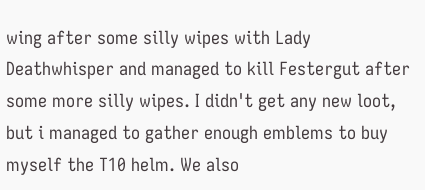wing after some silly wipes with Lady Deathwhisper and managed to kill Festergut after some more silly wipes. I didn't get any new loot, but i managed to gather enough emblems to buy myself the T10 helm. We also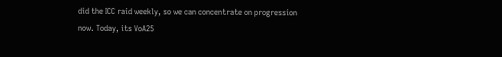did the ICC raid weekly, so we can concentrate on progression now. Today, its VoA25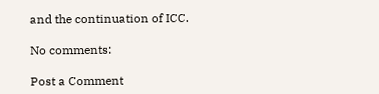and the continuation of ICC.

No comments:

Post a Comment